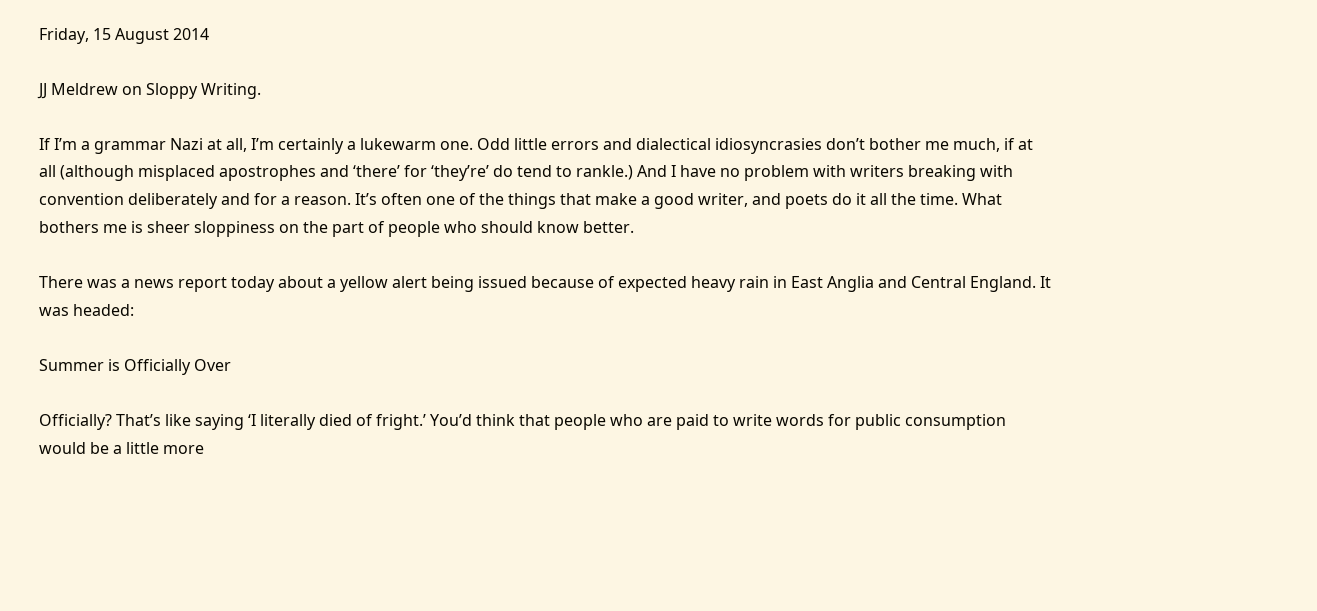Friday, 15 August 2014

JJ Meldrew on Sloppy Writing.

If I’m a grammar Nazi at all, I’m certainly a lukewarm one. Odd little errors and dialectical idiosyncrasies don’t bother me much, if at all (although misplaced apostrophes and ‘there’ for ‘they’re’ do tend to rankle.) And I have no problem with writers breaking with convention deliberately and for a reason. It’s often one of the things that make a good writer, and poets do it all the time. What bothers me is sheer sloppiness on the part of people who should know better.

There was a news report today about a yellow alert being issued because of expected heavy rain in East Anglia and Central England. It was headed:

Summer is Officially Over

Officially? That’s like saying ‘I literally died of fright.’ You’d think that people who are paid to write words for public consumption would be a little more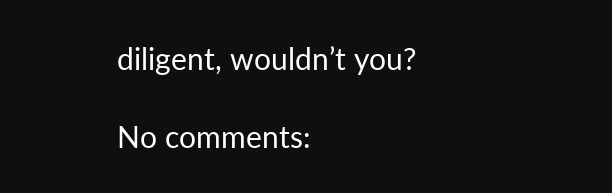diligent, wouldn’t you?

No comments: